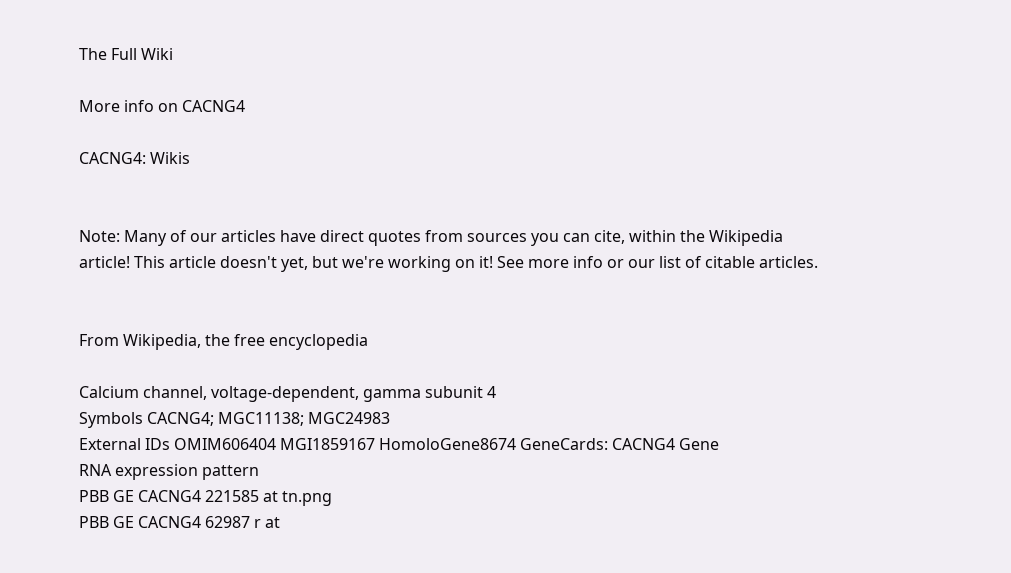The Full Wiki

More info on CACNG4

CACNG4: Wikis


Note: Many of our articles have direct quotes from sources you can cite, within the Wikipedia article! This article doesn't yet, but we're working on it! See more info or our list of citable articles.


From Wikipedia, the free encyclopedia

Calcium channel, voltage-dependent, gamma subunit 4
Symbols CACNG4; MGC11138; MGC24983
External IDs OMIM606404 MGI1859167 HomoloGene8674 GeneCards: CACNG4 Gene
RNA expression pattern
PBB GE CACNG4 221585 at tn.png
PBB GE CACNG4 62987 r at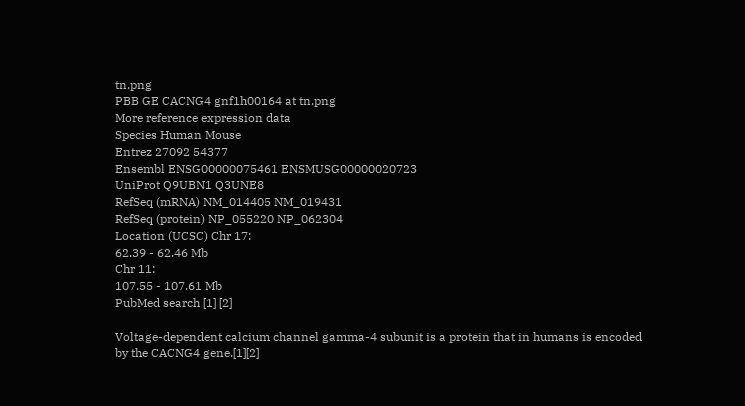tn.png
PBB GE CACNG4 gnf1h00164 at tn.png
More reference expression data
Species Human Mouse
Entrez 27092 54377
Ensembl ENSG00000075461 ENSMUSG00000020723
UniProt Q9UBN1 Q3UNE8
RefSeq (mRNA) NM_014405 NM_019431
RefSeq (protein) NP_055220 NP_062304
Location (UCSC) Chr 17:
62.39 - 62.46 Mb
Chr 11:
107.55 - 107.61 Mb
PubMed search [1] [2]

Voltage-dependent calcium channel gamma-4 subunit is a protein that in humans is encoded by the CACNG4 gene.[1][2]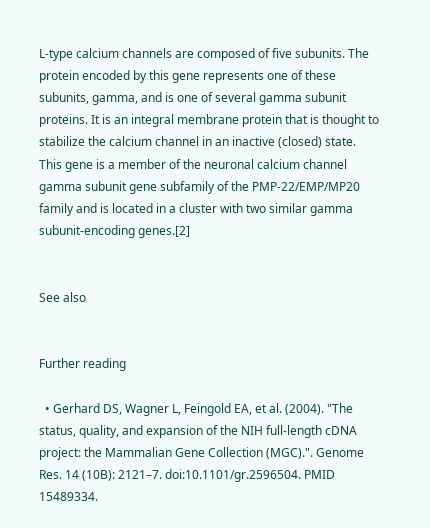L-type calcium channels are composed of five subunits. The protein encoded by this gene represents one of these subunits, gamma, and is one of several gamma subunit proteins. It is an integral membrane protein that is thought to stabilize the calcium channel in an inactive (closed) state. This gene is a member of the neuronal calcium channel gamma subunit gene subfamily of the PMP-22/EMP/MP20 family and is located in a cluster with two similar gamma subunit-encoding genes.[2]


See also


Further reading

  • Gerhard DS, Wagner L, Feingold EA, et al. (2004). "The status, quality, and expansion of the NIH full-length cDNA project: the Mammalian Gene Collection (MGC).". Genome Res. 14 (10B): 2121–7. doi:10.1101/gr.2596504. PMID 15489334.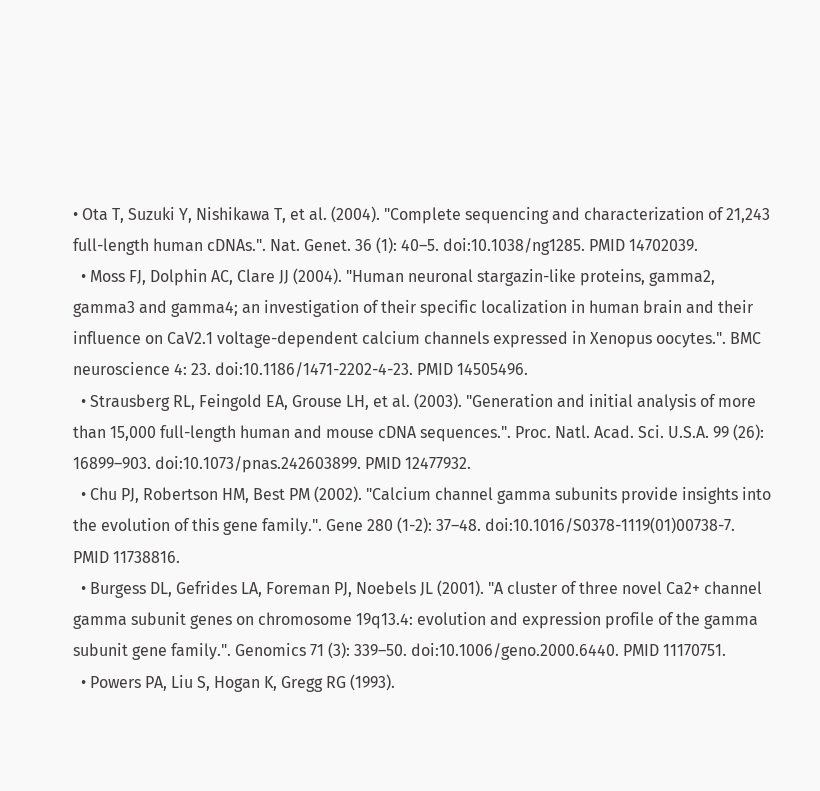• Ota T, Suzuki Y, Nishikawa T, et al. (2004). "Complete sequencing and characterization of 21,243 full-length human cDNAs.". Nat. Genet. 36 (1): 40–5. doi:10.1038/ng1285. PMID 14702039.
  • Moss FJ, Dolphin AC, Clare JJ (2004). "Human neuronal stargazin-like proteins, gamma2, gamma3 and gamma4; an investigation of their specific localization in human brain and their influence on CaV2.1 voltage-dependent calcium channels expressed in Xenopus oocytes.". BMC neuroscience 4: 23. doi:10.1186/1471-2202-4-23. PMID 14505496.
  • Strausberg RL, Feingold EA, Grouse LH, et al. (2003). "Generation and initial analysis of more than 15,000 full-length human and mouse cDNA sequences.". Proc. Natl. Acad. Sci. U.S.A. 99 (26): 16899–903. doi:10.1073/pnas.242603899. PMID 12477932.
  • Chu PJ, Robertson HM, Best PM (2002). "Calcium channel gamma subunits provide insights into the evolution of this gene family.". Gene 280 (1-2): 37–48. doi:10.1016/S0378-1119(01)00738-7. PMID 11738816.
  • Burgess DL, Gefrides LA, Foreman PJ, Noebels JL (2001). "A cluster of three novel Ca2+ channel gamma subunit genes on chromosome 19q13.4: evolution and expression profile of the gamma subunit gene family.". Genomics 71 (3): 339–50. doi:10.1006/geno.2000.6440. PMID 11170751.
  • Powers PA, Liu S, Hogan K, Gregg RG (1993).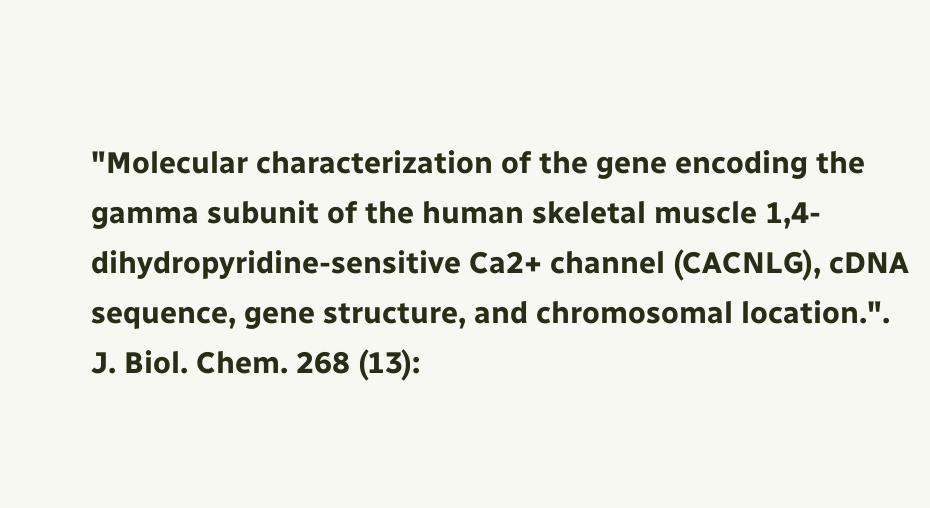"Molecular characterization of the gene encoding the gamma subunit of the human skeletal muscle 1,4-dihydropyridine-sensitive Ca2+ channel (CACNLG), cDNA sequence, gene structure, and chromosomal location.". J. Biol. Chem. 268 (13):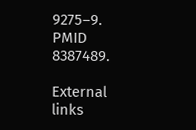9275–9. PMID 8387489.

External links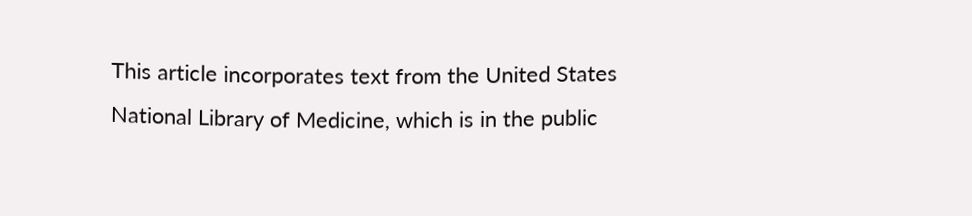This article incorporates text from the United States National Library of Medicine, which is in the public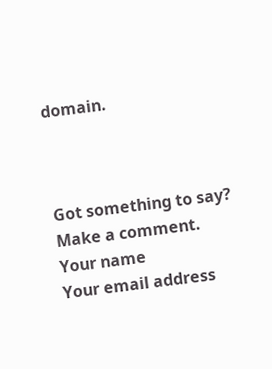domain.



Got something to say? Make a comment.
Your name
Your email address